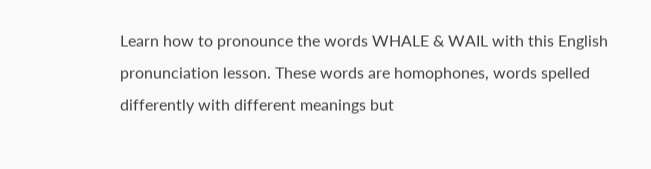Learn how to pronounce the words WHALE & WAIL with this English pronunciation lesson. These words are homophones, words spelled differently with different meanings but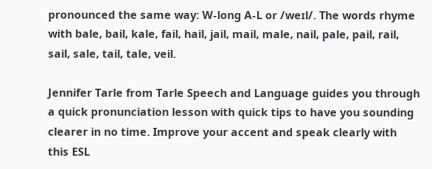pronounced the same way: W-long A-L or /weɪl/. The words rhyme with bale, bail, kale, fail, hail, jail, mail, male, nail, pale, pail, rail, sail, sale, tail, tale, veil.

Jennifer Tarle from Tarle Speech and Language guides you through a quick pronunciation lesson with quick tips to have you sounding clearer in no time. Improve your accent and speak clearly with this ESL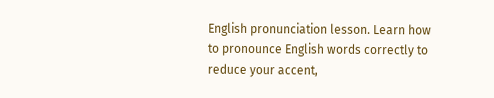English pronunciation lesson. Learn how to pronounce English words correctly to reduce your accent,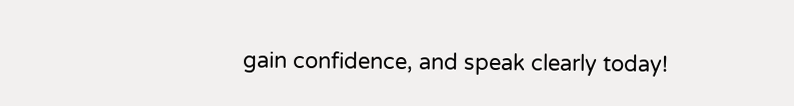gain confidence, and speak clearly today!